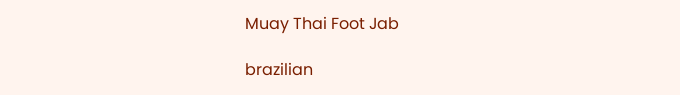Muay Thai Foot Jab

brazilian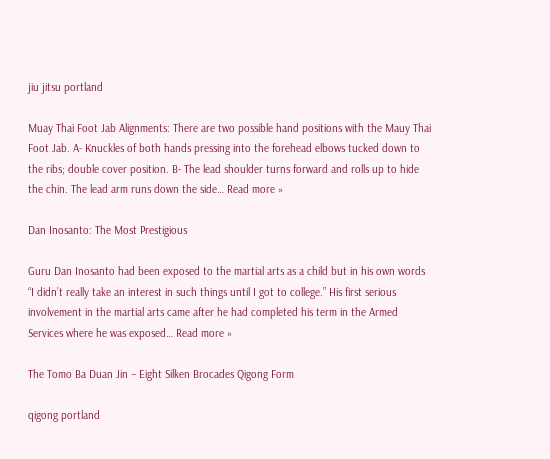jiu jitsu portland

Muay Thai Foot Jab Alignments: There are two possible hand positions with the Mauy Thai Foot Jab. A- Knuckles of both hands pressing into the forehead elbows tucked down to the ribs; double cover position. B- The lead shoulder turns forward and rolls up to hide the chin. The lead arm runs down the side… Read more »

Dan Inosanto: The Most Prestigious

Guru Dan Inosanto had been exposed to the martial arts as a child but in his own words “I didn’t really take an interest in such things until I got to college.” His first serious involvement in the martial arts came after he had completed his term in the Armed Services where he was exposed… Read more »

The Tomo Ba Duan Jin – Eight Silken Brocades Qigong Form

qigong portland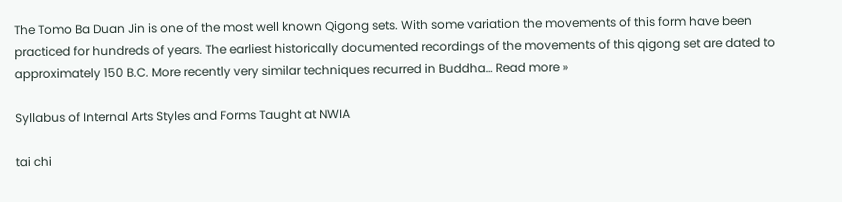The Tomo Ba Duan Jin is one of the most well known Qigong sets. With some variation the movements of this form have been practiced for hundreds of years. The earliest historically documented recordings of the movements of this qigong set are dated to approximately 150 B.C. More recently very similar techniques recurred in Buddha… Read more »

Syllabus of Internal Arts Styles and Forms Taught at NWIA

tai chi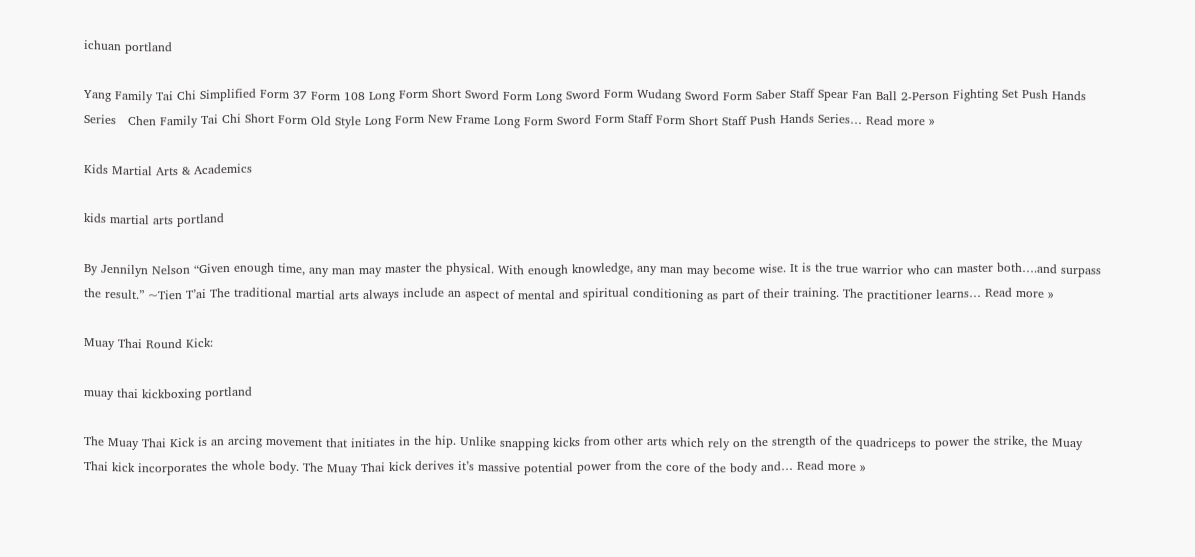ichuan portland

Yang Family Tai Chi Simplified Form 37 Form 108 Long Form Short Sword Form Long Sword Form Wudang Sword Form Saber Staff Spear Fan Ball 2-Person Fighting Set Push Hands Series   Chen Family Tai Chi Short Form Old Style Long Form New Frame Long Form Sword Form Staff Form Short Staff Push Hands Series… Read more »

Kids Martial Arts & Academics

kids martial arts portland

By Jennilyn Nelson “Given enough time, any man may master the physical. With enough knowledge, any man may become wise. It is the true warrior who can master both….and surpass the result.” ~Tien T’ai The traditional martial arts always include an aspect of mental and spiritual conditioning as part of their training. The practitioner learns… Read more »

Muay Thai Round Kick:

muay thai kickboxing portland

The Muay Thai Kick is an arcing movement that initiates in the hip. Unlike snapping kicks from other arts which rely on the strength of the quadriceps to power the strike, the Muay Thai kick incorporates the whole body. The Muay Thai kick derives it’s massive potential power from the core of the body and… Read more »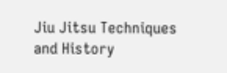Jiu Jitsu Techniques and History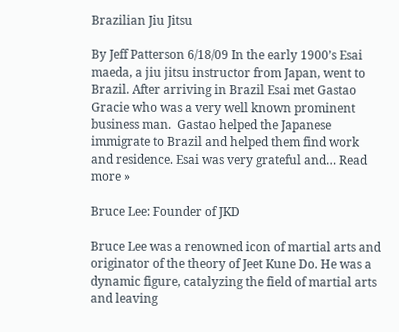Brazilian Jiu Jitsu

By Jeff Patterson 6/18/09 In the early 1900’s Esai maeda, a jiu jitsu instructor from Japan, went to Brazil. After arriving in Brazil Esai met Gastao Gracie who was a very well known prominent business man.  Gastao helped the Japanese immigrate to Brazil and helped them find work and residence. Esai was very grateful and… Read more »

Bruce Lee: Founder of JKD

Bruce Lee was a renowned icon of martial arts and originator of the theory of Jeet Kune Do. He was a dynamic figure, catalyzing the field of martial arts and leaving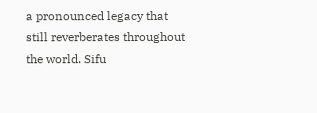a pronounced legacy that still reverberates throughout the world. Sifu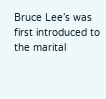Bruce Lee’s was first introduced to the marital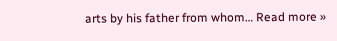arts by his father from whom… Read more »